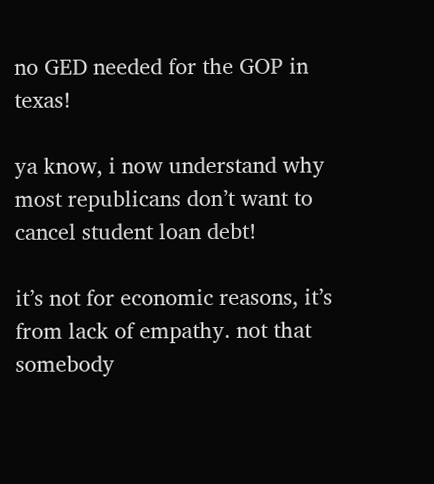no GED needed for the GOP in texas!

ya know, i now understand why most republicans don’t want to cancel student loan debt!

it’s not for economic reasons, it’s from lack of empathy. not that somebody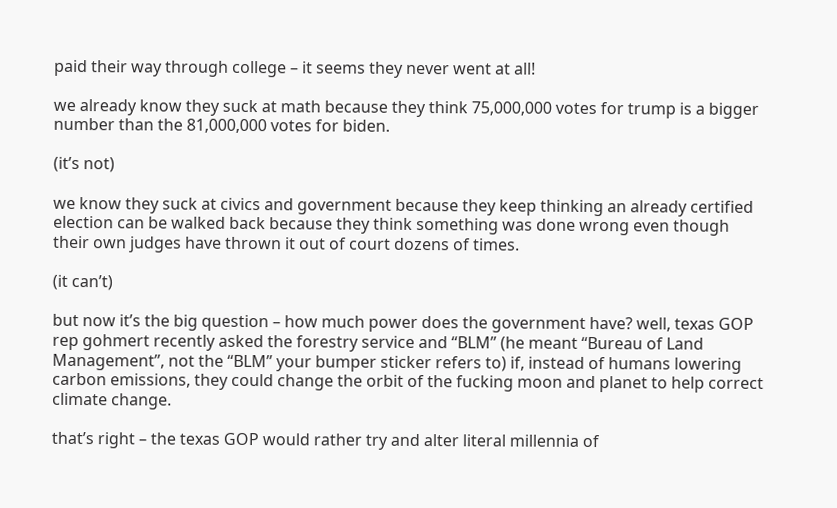paid their way through college – it seems they never went at all!

we already know they suck at math because they think 75,000,000 votes for trump is a bigger number than the 81,000,000 votes for biden.

(it’s not)

we know they suck at civics and government because they keep thinking an already certified election can be walked back because they think something was done wrong even though their own judges have thrown it out of court dozens of times.

(it can’t)

but now it’s the big question – how much power does the government have? well, texas GOP rep gohmert recently asked the forestry service and “BLM” (he meant “Bureau of Land Management”, not the “BLM” your bumper sticker refers to) if, instead of humans lowering carbon emissions, they could change the orbit of the fucking moon and planet to help correct climate change.

that’s right – the texas GOP would rather try and alter literal millennia of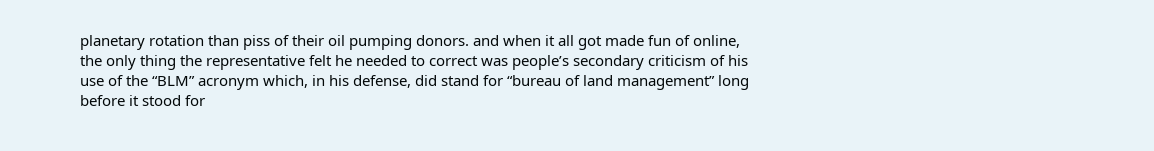planetary rotation than piss of their oil pumping donors. and when it all got made fun of online, the only thing the representative felt he needed to correct was people’s secondary criticism of his use of the “BLM” acronym which, in his defense, did stand for “bureau of land management” long before it stood for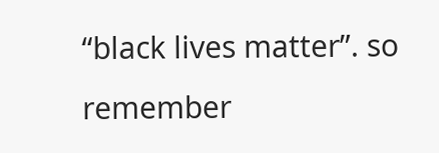“black lives matter”. so remember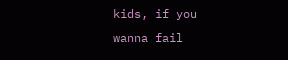kids, if you wanna fail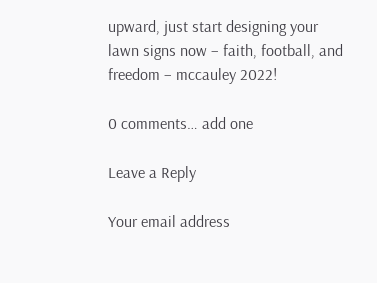upward, just start designing your lawn signs now – faith, football, and freedom – mccauley 2022!

0 comments… add one

Leave a Reply

Your email address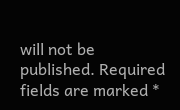will not be published. Required fields are marked *